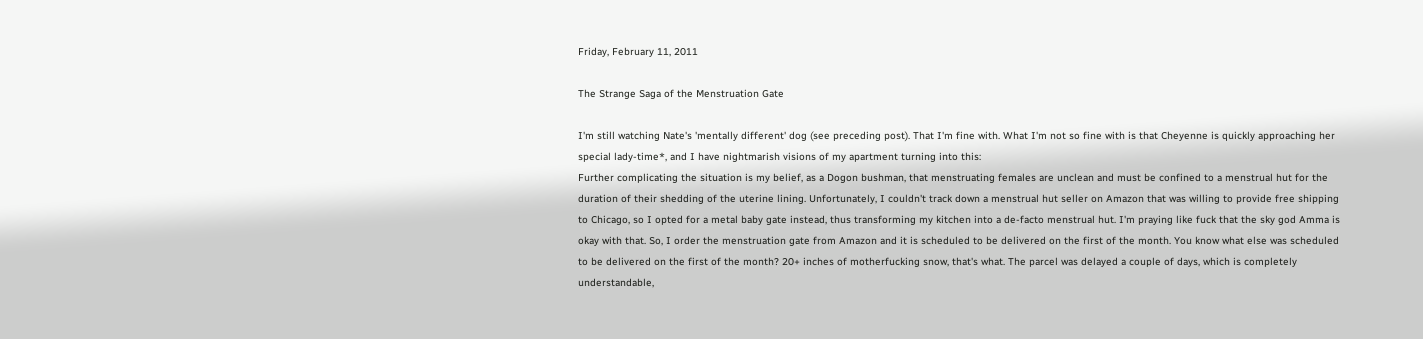Friday, February 11, 2011

The Strange Saga of the Menstruation Gate

I'm still watching Nate's 'mentally different' dog (see preceding post). That I'm fine with. What I'm not so fine with is that Cheyenne is quickly approaching her special lady-time*, and I have nightmarish visions of my apartment turning into this:
Further complicating the situation is my belief, as a Dogon bushman, that menstruating females are unclean and must be confined to a menstrual hut for the duration of their shedding of the uterine lining. Unfortunately, I couldn't track down a menstrual hut seller on Amazon that was willing to provide free shipping to Chicago, so I opted for a metal baby gate instead, thus transforming my kitchen into a de-facto menstrual hut. I'm praying like fuck that the sky god Amma is okay with that. So, I order the menstruation gate from Amazon and it is scheduled to be delivered on the first of the month. You know what else was scheduled to be delivered on the first of the month? 20+ inches of motherfucking snow, that's what. The parcel was delayed a couple of days, which is completely understandable,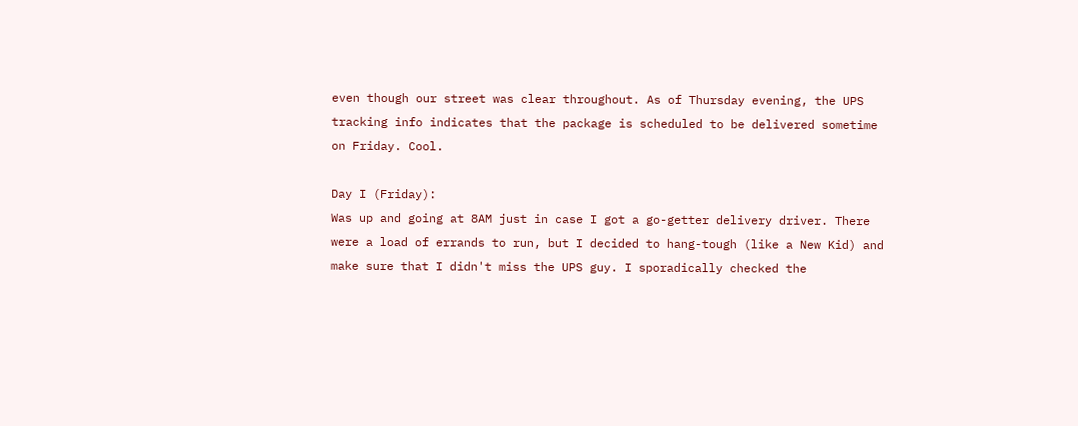even though our street was clear throughout. As of Thursday evening, the UPS tracking info indicates that the package is scheduled to be delivered sometime on Friday. Cool.

Day I (Friday):
Was up and going at 8AM just in case I got a go-getter delivery driver. There were a load of errands to run, but I decided to hang-tough (like a New Kid) and make sure that I didn't miss the UPS guy. I sporadically checked the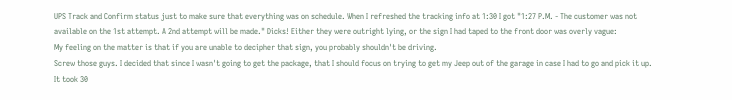UPS Track and Confirm status just to make sure that everything was on schedule. When I refreshed the tracking info at 1:30 I got "1:27 P.M. - The customer was not available on the 1st attempt. A 2nd attempt will be made." Dicks! Either they were outright lying, or the sign I had taped to the front door was overly vague:
My feeling on the matter is that if you are unable to decipher that sign, you probably shouldn't be driving.
Screw those guys. I decided that since I wasn't going to get the package, that I should focus on trying to get my Jeep out of the garage in case I had to go and pick it up. It took 30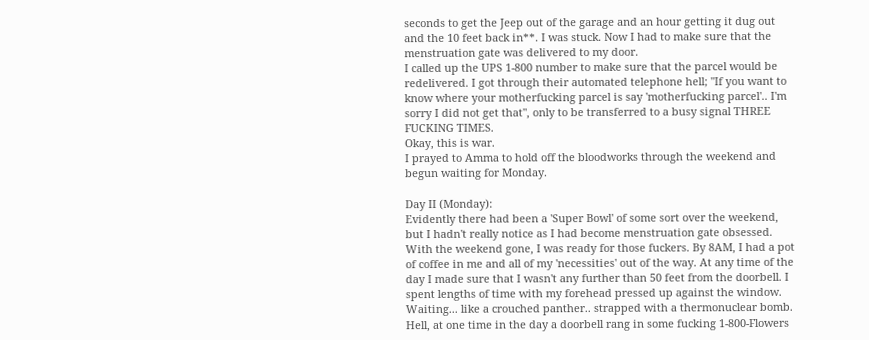seconds to get the Jeep out of the garage and an hour getting it dug out and the 10 feet back in**. I was stuck. Now I had to make sure that the menstruation gate was delivered to my door.
I called up the UPS 1-800 number to make sure that the parcel would be redelivered. I got through their automated telephone hell; "If you want to know where your motherfucking parcel is say 'motherfucking parcel'.. I'm sorry I did not get that", only to be transferred to a busy signal THREE FUCKING TIMES.
Okay, this is war.
I prayed to Amma to hold off the bloodworks through the weekend and begun waiting for Monday.

Day II (Monday):
Evidently there had been a 'Super Bowl' of some sort over the weekend, but I hadn't really notice as I had become menstruation gate obsessed. With the weekend gone, I was ready for those fuckers. By 8AM, I had a pot of coffee in me and all of my 'necessities' out of the way. At any time of the day I made sure that I wasn't any further than 50 feet from the doorbell. I spent lengths of time with my forehead pressed up against the window. Waiting... like a crouched panther.. strapped with a thermonuclear bomb. Hell, at one time in the day a doorbell rang in some fucking 1-800-Flowers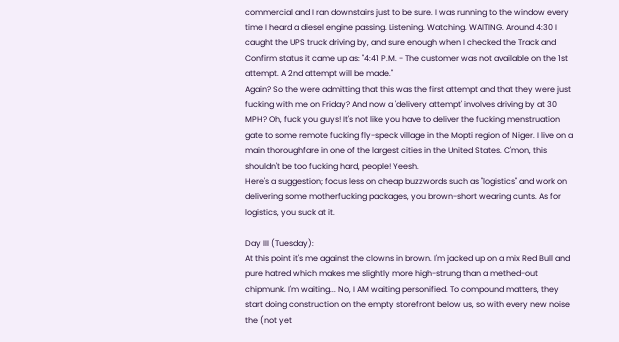commercial and I ran downstairs just to be sure. I was running to the window every time I heard a diesel engine passing. Listening. Watching. WAITING. Around 4:30 I caught the UPS truck driving by, and sure enough when I checked the Track and Confirm status it came up as: "4:41 P.M. - The customer was not available on the 1st attempt. A 2nd attempt will be made."
Again? So the were admitting that this was the first attempt and that they were just fucking with me on Friday? And now a 'delivery attempt' involves driving by at 30 MPH? Oh, fuck you guys! It's not like you have to deliver the fucking menstruation gate to some remote fucking fly-speck village in the Mopti region of Niger. I live on a main thoroughfare in one of the largest cities in the United States. C'mon, this shouldn't be too fucking hard, people! Yeesh.
Here's a suggestion; focus less on cheap buzzwords such as "logistics" and work on delivering some motherfucking packages, you brown-short wearing cunts. As for logistics, you suck at it.

Day III (Tuesday):
At this point it's me against the clowns in brown. I'm jacked up on a mix Red Bull and pure hatred which makes me slightly more high-strung than a methed-out chipmunk. I'm waiting... No, I AM waiting personified. To compound matters, they start doing construction on the empty storefront below us, so with every new noise the (not yet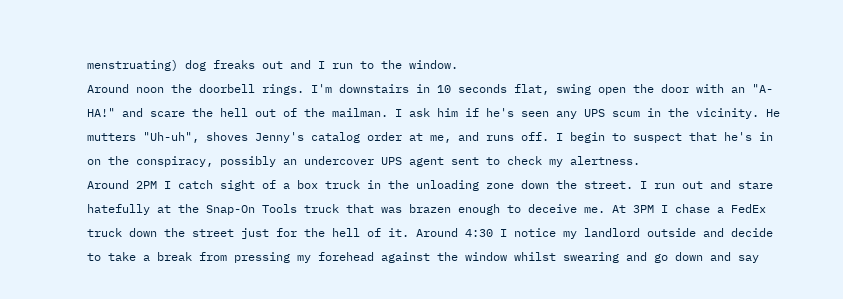menstruating) dog freaks out and I run to the window.
Around noon the doorbell rings. I'm downstairs in 10 seconds flat, swing open the door with an "A-HA!" and scare the hell out of the mailman. I ask him if he's seen any UPS scum in the vicinity. He mutters "Uh-uh", shoves Jenny's catalog order at me, and runs off. I begin to suspect that he's in on the conspiracy, possibly an undercover UPS agent sent to check my alertness.
Around 2PM I catch sight of a box truck in the unloading zone down the street. I run out and stare hatefully at the Snap-On Tools truck that was brazen enough to deceive me. At 3PM I chase a FedEx truck down the street just for the hell of it. Around 4:30 I notice my landlord outside and decide to take a break from pressing my forehead against the window whilst swearing and go down and say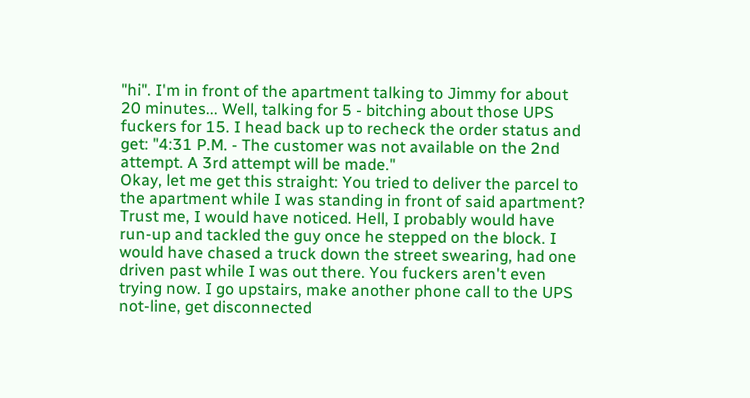"hi". I'm in front of the apartment talking to Jimmy for about 20 minutes... Well, talking for 5 - bitching about those UPS fuckers for 15. I head back up to recheck the order status and get: "4:31 P.M. - The customer was not available on the 2nd attempt. A 3rd attempt will be made."
Okay, let me get this straight: You tried to deliver the parcel to the apartment while I was standing in front of said apartment? Trust me, I would have noticed. Hell, I probably would have run-up and tackled the guy once he stepped on the block. I would have chased a truck down the street swearing, had one driven past while I was out there. You fuckers aren't even trying now. I go upstairs, make another phone call to the UPS not-line, get disconnected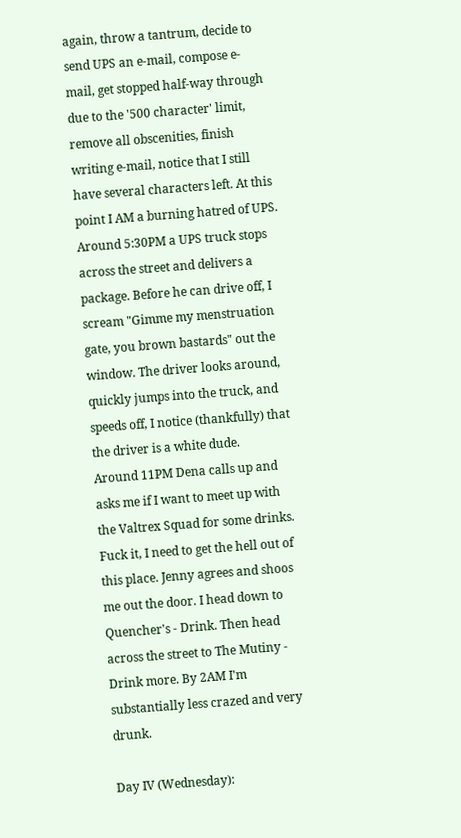again, throw a tantrum, decide to send UPS an e-mail, compose e-mail, get stopped half-way through due to the '500 character' limit, remove all obscenities, finish writing e-mail, notice that I still have several characters left. At this point I AM a burning hatred of UPS.
Around 5:30PM a UPS truck stops across the street and delivers a package. Before he can drive off, I scream "Gimme my menstruation gate, you brown bastards" out the window. The driver looks around, quickly jumps into the truck, and speeds off, I notice (thankfully) that the driver is a white dude.
Around 11PM Dena calls up and asks me if I want to meet up with the Valtrex Squad for some drinks. Fuck it, I need to get the hell out of this place. Jenny agrees and shoos me out the door. I head down to Quencher's - Drink. Then head across the street to The Mutiny - Drink more. By 2AM I'm substantially less crazed and very drunk.

Day IV (Wednesday):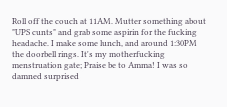Roll off the couch at 11AM. Mutter something about "UPS cunts" and grab some aspirin for the fucking headache. I make some lunch, and around 1:30PM the doorbell rings. It's my motherfucking menstruation gate; Praise be to Amma! I was so damned surprised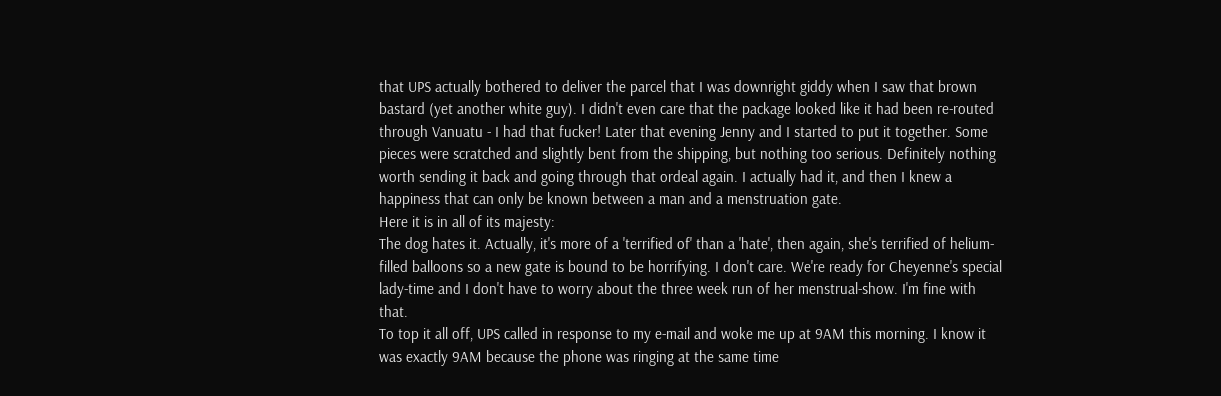that UPS actually bothered to deliver the parcel that I was downright giddy when I saw that brown bastard (yet another white guy). I didn't even care that the package looked like it had been re-routed through Vanuatu - I had that fucker! Later that evening Jenny and I started to put it together. Some pieces were scratched and slightly bent from the shipping, but nothing too serious. Definitely nothing worth sending it back and going through that ordeal again. I actually had it, and then I knew a happiness that can only be known between a man and a menstruation gate.
Here it is in all of its majesty:
The dog hates it. Actually, it's more of a 'terrified of' than a 'hate', then again, she's terrified of helium-filled balloons so a new gate is bound to be horrifying. I don't care. We're ready for Cheyenne's special lady-time and I don't have to worry about the three week run of her menstrual-show. I'm fine with that.
To top it all off, UPS called in response to my e-mail and woke me up at 9AM this morning. I know it was exactly 9AM because the phone was ringing at the same time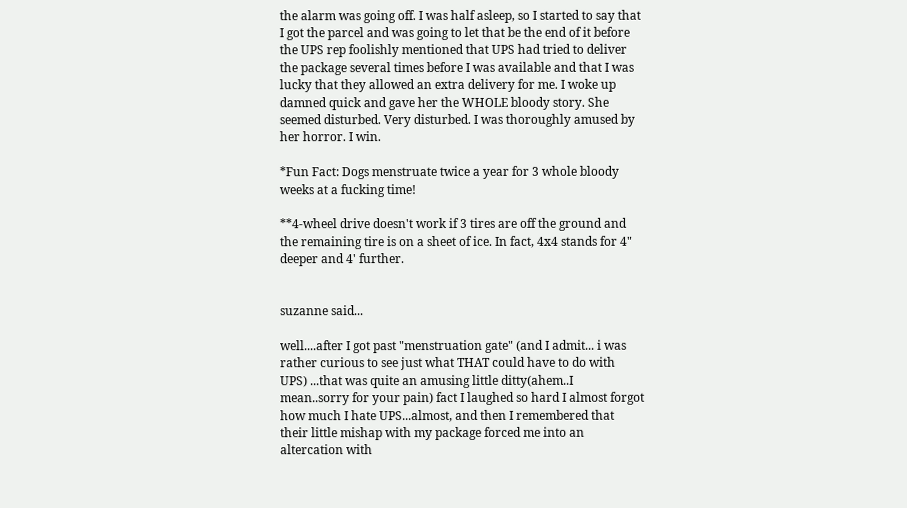the alarm was going off. I was half asleep, so I started to say that I got the parcel and was going to let that be the end of it before the UPS rep foolishly mentioned that UPS had tried to deliver the package several times before I was available and that I was lucky that they allowed an extra delivery for me. I woke up damned quick and gave her the WHOLE bloody story. She seemed disturbed. Very disturbed. I was thoroughly amused by her horror. I win.

*Fun Fact: Dogs menstruate twice a year for 3 whole bloody weeks at a fucking time!

**4-wheel drive doesn't work if 3 tires are off the ground and the remaining tire is on a sheet of ice. In fact, 4x4 stands for 4" deeper and 4' further.


suzanne said...

well....after I got past "menstruation gate" (and I admit... i was rather curious to see just what THAT could have to do with UPS) ...that was quite an amusing little ditty(ahem..I mean..sorry for your pain) fact I laughed so hard I almost forgot how much I hate UPS...almost, and then I remembered that their little mishap with my package forced me into an altercation with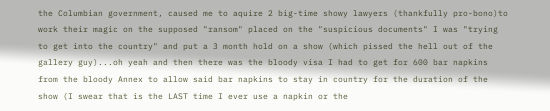the Columbian government, caused me to aquire 2 big-time showy lawyers (thankfully pro-bono)to work their magic on the supposed "ransom" placed on the "suspicious documents" I was "trying to get into the country" and put a 3 month hold on a show (which pissed the hell out of the gallery guy)...oh yeah and then there was the bloody visa I had to get for 600 bar napkins from the bloody Annex to allow said bar napkins to stay in country for the duration of the show (I swear that is the LAST time I ever use a napkin or the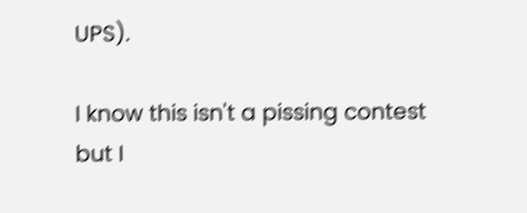UPS).

I know this isn't a pissing contest but I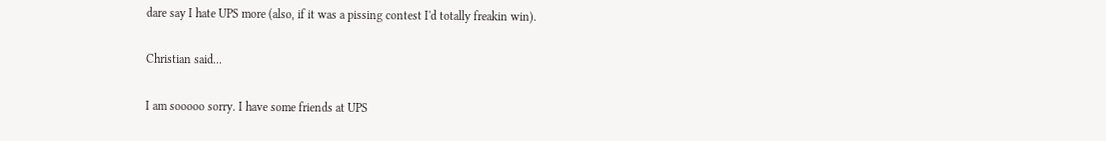dare say I hate UPS more (also, if it was a pissing contest I'd totally freakin win).

Christian said...

I am sooooo sorry. I have some friends at UPS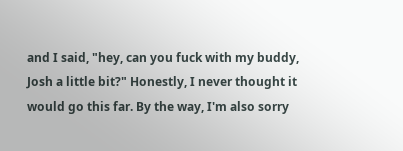and I said, "hey, can you fuck with my buddy, Josh a little bit?" Honestly, I never thought it would go this far. By the way, I'm also sorry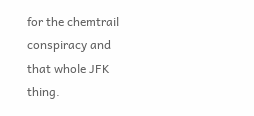for the chemtrail conspiracy and that whole JFK thing.